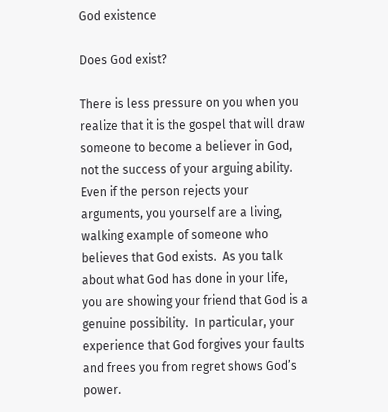God existence

Does God exist?

There is less pressure on you when you realize that it is the gospel that will draw someone to become a believer in God, not the success of your arguing ability.  Even if the person rejects your arguments, you yourself are a living, walking example of someone who believes that God exists.  As you talk about what God has done in your life, you are showing your friend that God is a genuine possibility.  In particular, your experience that God forgives your faults and frees you from regret shows God’s power.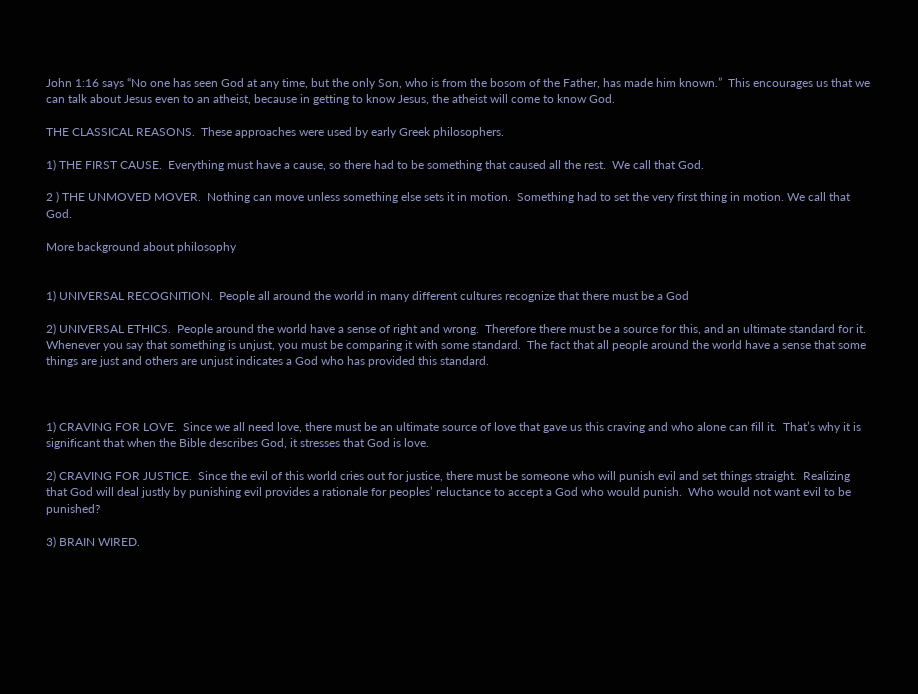John 1:16 says “No one has seen God at any time, but the only Son, who is from the bosom of the Father, has made him known.”  This encourages us that we can talk about Jesus even to an atheist, because in getting to know Jesus, the atheist will come to know God.

THE CLASSICAL REASONS.  These approaches were used by early Greek philosophers.

1) THE FIRST CAUSE.  Everything must have a cause, so there had to be something that caused all the rest.  We call that God.

2 ) THE UNMOVED MOVER.  Nothing can move unless something else sets it in motion.  Something had to set the very first thing in motion. We call that God.

More background about philosophy


1) UNIVERSAL RECOGNITION.  People all around the world in many different cultures recognize that there must be a God

2) UNIVERSAL ETHICS.  People around the world have a sense of right and wrong.  Therefore there must be a source for this, and an ultimate standard for it.  Whenever you say that something is unjust, you must be comparing it with some standard.  The fact that all people around the world have a sense that some things are just and others are unjust indicates a God who has provided this standard.



1) CRAVING FOR LOVE.  Since we all need love, there must be an ultimate source of love that gave us this craving and who alone can fill it.  That’s why it is significant that when the Bible describes God, it stresses that God is love.

2) CRAVING FOR JUSTICE.  Since the evil of this world cries out for justice, there must be someone who will punish evil and set things straight.  Realizing that God will deal justly by punishing evil provides a rationale for peoples’ reluctance to accept a God who would punish.  Who would not want evil to be punished?

3) BRAIN WIRED.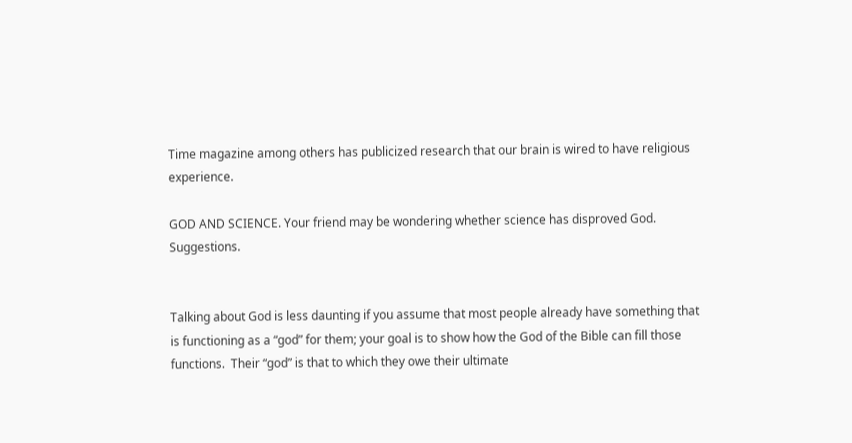Time magazine among others has publicized research that our brain is wired to have religious experience.

GOD AND SCIENCE. Your friend may be wondering whether science has disproved God. Suggestions.


Talking about God is less daunting if you assume that most people already have something that is functioning as a “god” for them; your goal is to show how the God of the Bible can fill those functions.  Their “god” is that to which they owe their ultimate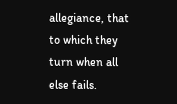allegiance, that to which they turn when all else fails.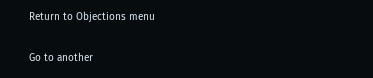Return to Objections menu

Go to another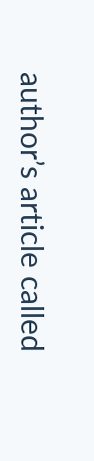author’s article called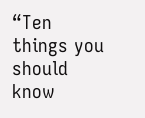“Ten things you should know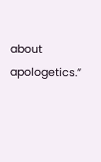about apologetics.”